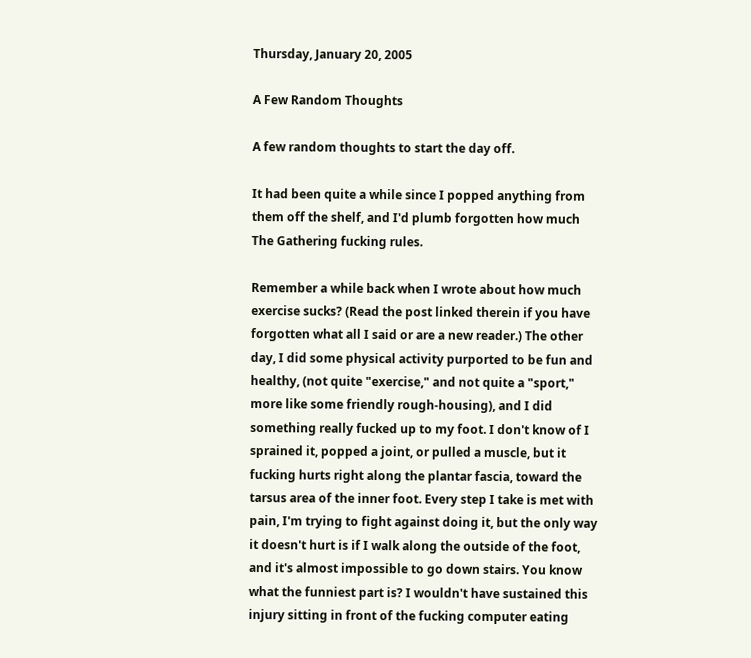Thursday, January 20, 2005

A Few Random Thoughts

A few random thoughts to start the day off.

It had been quite a while since I popped anything from them off the shelf, and I'd plumb forgotten how much
The Gathering fucking rules.

Remember a while back when I wrote about how much
exercise sucks? (Read the post linked therein if you have forgotten what all I said or are a new reader.) The other day, I did some physical activity purported to be fun and healthy, (not quite "exercise," and not quite a "sport," more like some friendly rough-housing), and I did something really fucked up to my foot. I don't know of I sprained it, popped a joint, or pulled a muscle, but it fucking hurts right along the plantar fascia, toward the tarsus area of the inner foot. Every step I take is met with pain, I'm trying to fight against doing it, but the only way it doesn't hurt is if I walk along the outside of the foot, and it's almost impossible to go down stairs. You know what the funniest part is? I wouldn't have sustained this injury sitting in front of the fucking computer eating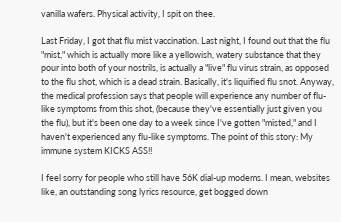vanilla wafers. Physical activity, I spit on thee.

Last Friday, I got that flu mist vaccination. Last night, I found out that the flu "mist," which is actually more like a yellowish, watery substance that they pour into both of your nostrils, is actually a "live" flu virus strain, as opposed to the flu shot, which is a dead strain. Basically, it's liquified flu snot. Anyway, the medical profession says that people will experience any number of flu-like symptoms from this shot, (because they've essentially just given you the flu), but it's been one day to a week since I've gotten "misted," and I haven't experienced any flu-like symptoms. The point of this story: My immune system KICKS ASS!!

I feel sorry for people who still have 56K dial-up modems. I mean, websites like, an outstanding song lyrics resource, get bogged down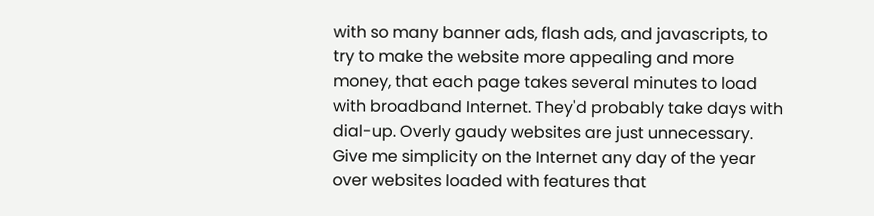with so many banner ads, flash ads, and javascripts, to try to make the website more appealing and more money, that each page takes several minutes to load with broadband Internet. They'd probably take days with dial-up. Overly gaudy websites are just unnecessary. Give me simplicity on the Internet any day of the year over websites loaded with features that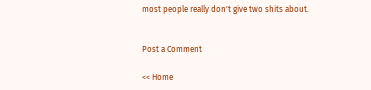most people really don't give two shits about.


Post a Comment

<< Home